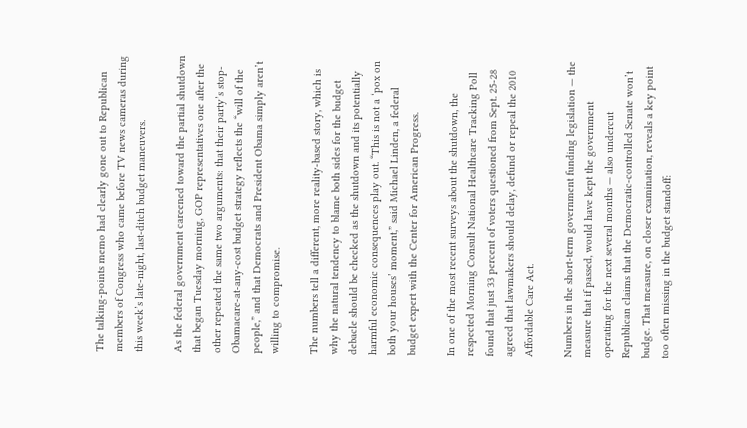The talking-points memo had clearly gone out to Republican members of Congress who came before TV news cameras during this week’s late-night, last-ditch budget maneuvers.

As the federal government careened toward the partial shutdown that began Tuesday morning, GOP representatives one after the other repeated the same two arguments: that their party’s stop-Obamacare-at-any-cost budget strategy reflects the “will of the people,” and that Democrats and President Obama simply aren’t willing to compromise.

The numbers tell a different, more reality-based story, which is why the natural tendency to blame both sides for the budget debacle should be checked as the shutdown and its potentially harmful economic consequences play out. “This is not a ‘pox on both your houses’ moment,” said Michael Linden, a federal budget expert with the Center for American Progress.

In one of the most recent surveys about the shutdown, the respected Morning Consult National Healthcare Tracking Poll found that just 33 percent of voters questioned from Sept. 25-28 agreed that lawmakers should delay, defund or repeal the 2010 Affordable Care Act.

Numbers in the short-term government funding legislation — the measure that if passed, would have kept the government operating for the next several months — also undercut Republican claims that the Democratic-controlled Senate won’t budge. That measure, on closer examination, reveals a key point too often missing in the budget standoff: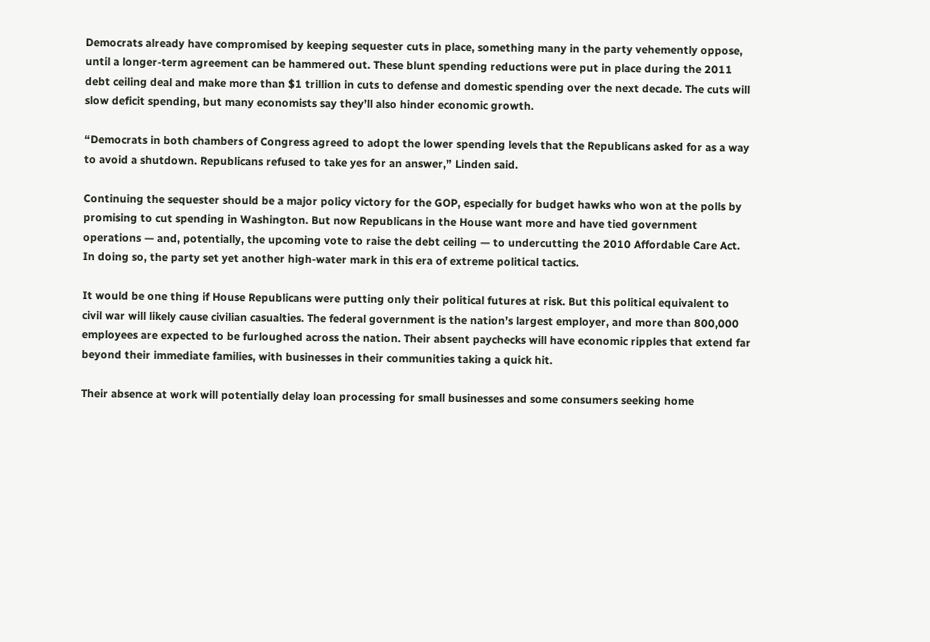Democrats already have compromised by keeping sequester cuts in place, something many in the party vehemently oppose, until a longer-term agreement can be hammered out. These blunt spending reductions were put in place during the 2011 debt ceiling deal and make more than $1 trillion in cuts to defense and domestic spending over the next decade. The cuts will slow deficit spending, but many economists say they’ll also hinder economic growth.

“Democrats in both chambers of Congress agreed to adopt the lower spending levels that the Republicans asked for as a way to avoid a shutdown. Republicans refused to take yes for an answer,” Linden said.

Continuing the sequester should be a major policy victory for the GOP, especially for budget hawks who won at the polls by promising to cut spending in Washington. But now Republicans in the House want more and have tied government operations — and, potentially, the upcoming vote to raise the debt ceiling — to undercutting the 2010 Affordable Care Act. In doing so, the party set yet another high-water mark in this era of extreme political tactics.

It would be one thing if House Republicans were putting only their political futures at risk. But this political equivalent to civil war will likely cause civilian casualties. The federal government is the nation’s largest employer, and more than 800,000 employees are expected to be furloughed across the nation. Their absent paychecks will have economic ripples that extend far beyond their immediate families, with businesses in their communities taking a quick hit.

Their absence at work will potentially delay loan processing for small businesses and some consumers seeking home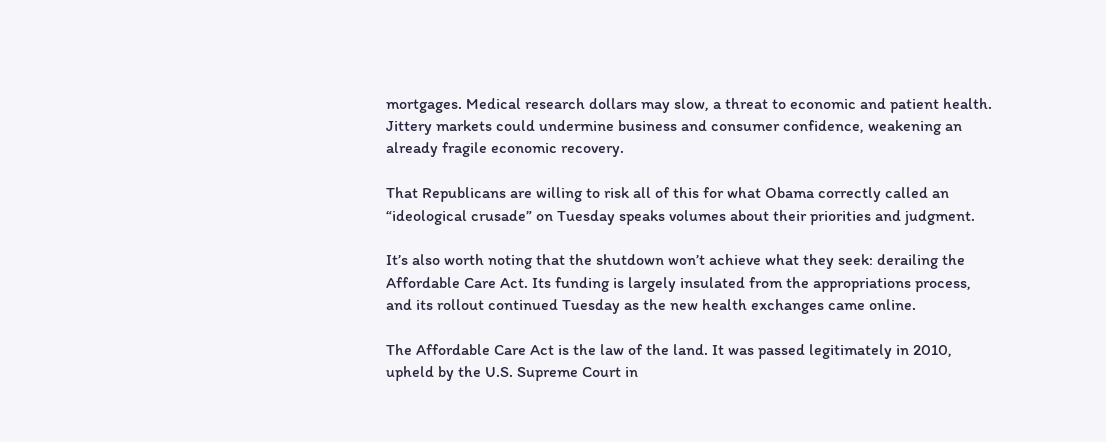mortgages. Medical research dollars may slow, a threat to economic and patient health. Jittery markets could undermine business and consumer confidence, weakening an already fragile economic recovery.

That Republicans are willing to risk all of this for what Obama correctly called an “ideological crusade” on Tuesday speaks volumes about their priorities and judgment.

It’s also worth noting that the shutdown won’t achieve what they seek: derailing the Affordable Care Act. Its funding is largely insulated from the appropriations process, and its rollout continued Tuesday as the new health exchanges came online.

The Affordable Care Act is the law of the land. It was passed legitimately in 2010, upheld by the U.S. Supreme Court in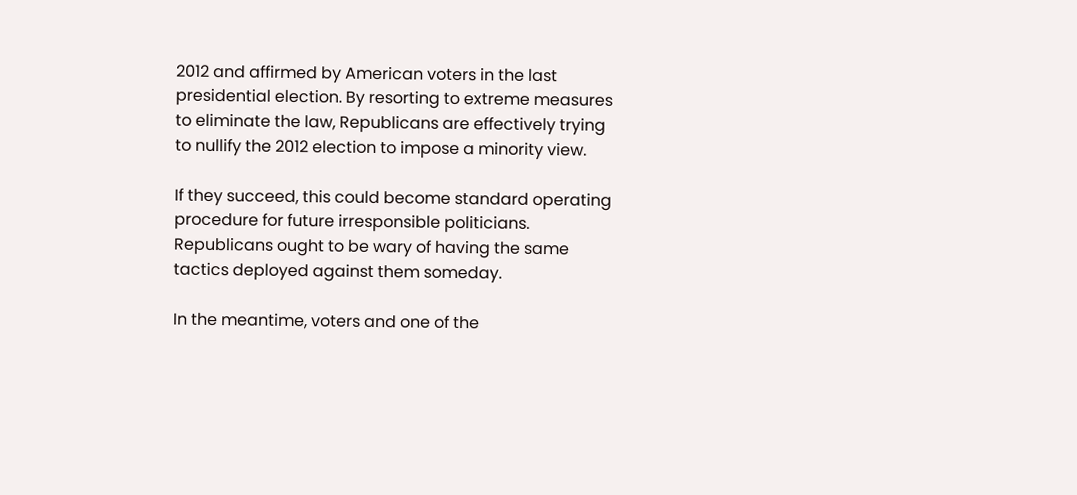2012 and affirmed by American voters in the last presidential election. By resorting to extreme measures to eliminate the law, Republicans are effectively trying to nullify the 2012 election to impose a minority view.

If they succeed, this could become standard operating procedure for future irresponsible politicians. Republicans ought to be wary of having the same tactics deployed against them someday.

In the meantime, voters and one of the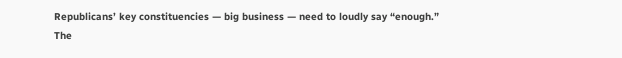Republicans’ key constituencies — big business — need to loudly say “enough.” The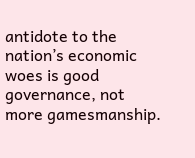antidote to the nation’s economic woes is good governance, not more gamesmanship.